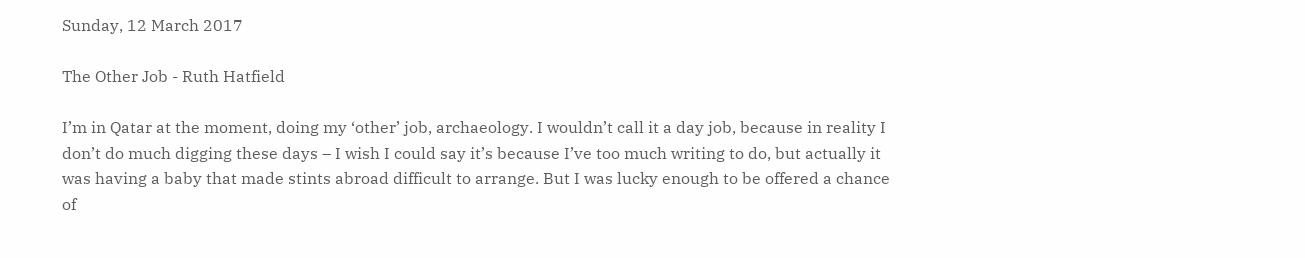Sunday, 12 March 2017

The Other Job - Ruth Hatfield

I’m in Qatar at the moment, doing my ‘other’ job, archaeology. I wouldn’t call it a day job, because in reality I don’t do much digging these days – I wish I could say it’s because I’ve too much writing to do, but actually it was having a baby that made stints abroad difficult to arrange. But I was lucky enough to be offered a chance of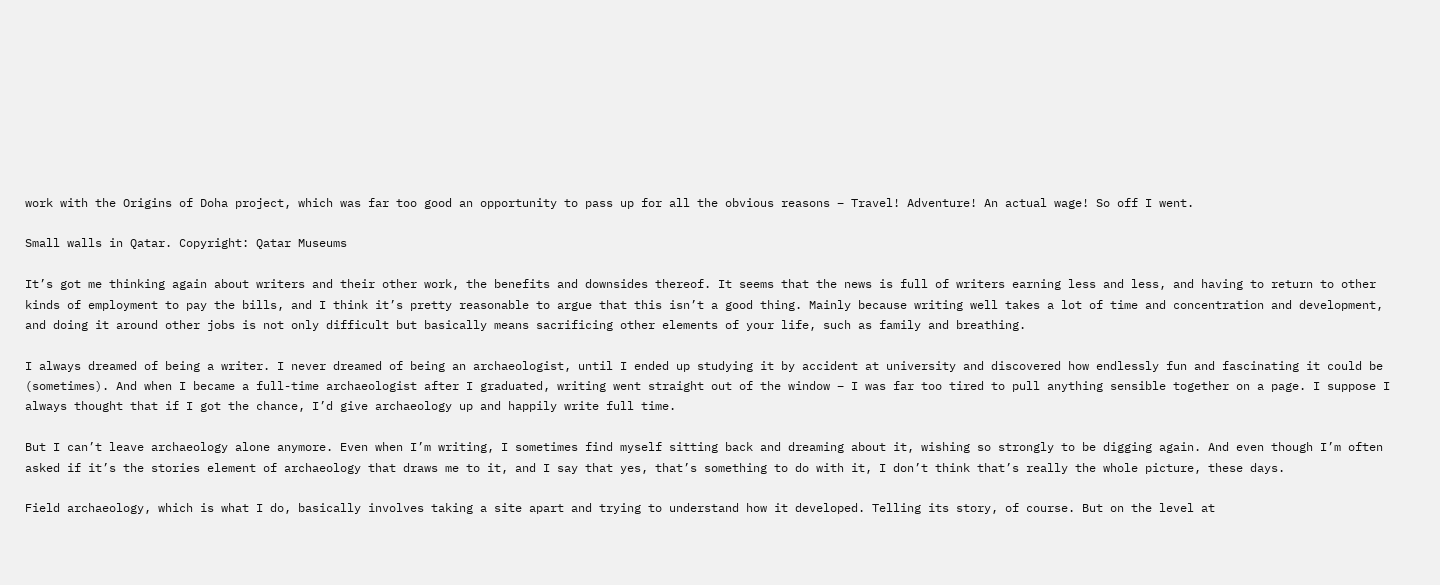work with the Origins of Doha project, which was far too good an opportunity to pass up for all the obvious reasons – Travel! Adventure! An actual wage! So off I went.

Small walls in Qatar. Copyright: Qatar Museums

It’s got me thinking again about writers and their other work, the benefits and downsides thereof. It seems that the news is full of writers earning less and less, and having to return to other kinds of employment to pay the bills, and I think it’s pretty reasonable to argue that this isn’t a good thing. Mainly because writing well takes a lot of time and concentration and development, and doing it around other jobs is not only difficult but basically means sacrificing other elements of your life, such as family and breathing.

I always dreamed of being a writer. I never dreamed of being an archaeologist, until I ended up studying it by accident at university and discovered how endlessly fun and fascinating it could be (sometimes). And when I became a full-time archaeologist after I graduated, writing went straight out of the window – I was far too tired to pull anything sensible together on a page. I suppose I always thought that if I got the chance, I’d give archaeology up and happily write full time.

But I can’t leave archaeology alone anymore. Even when I’m writing, I sometimes find myself sitting back and dreaming about it, wishing so strongly to be digging again. And even though I’m often asked if it’s the stories element of archaeology that draws me to it, and I say that yes, that’s something to do with it, I don’t think that’s really the whole picture, these days.

Field archaeology, which is what I do, basically involves taking a site apart and trying to understand how it developed. Telling its story, of course. But on the level at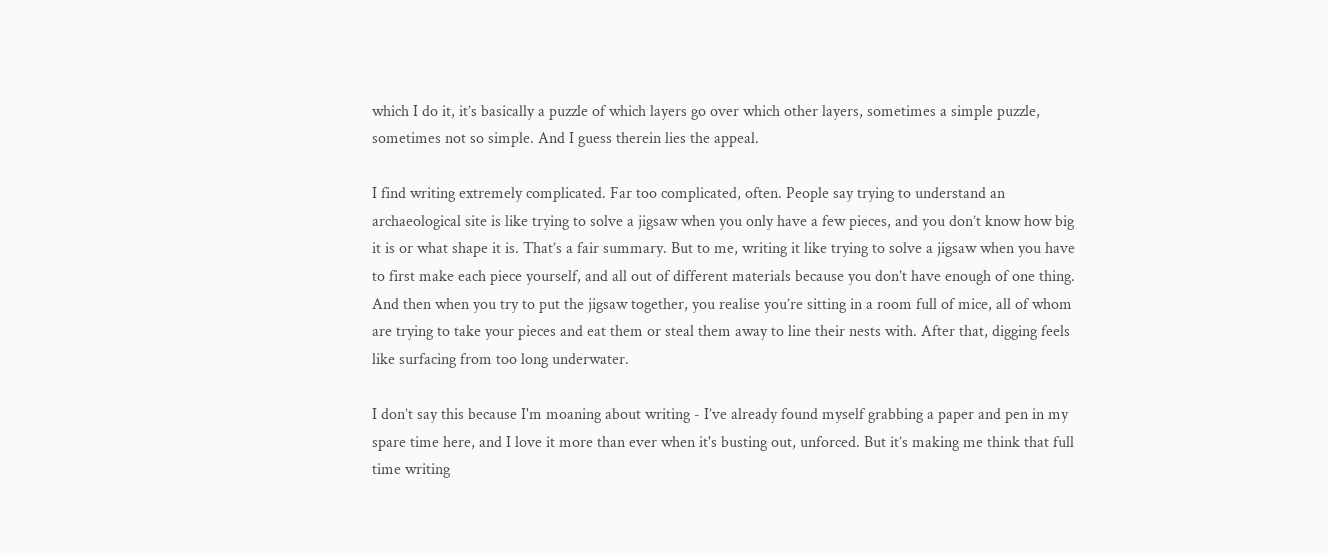which I do it, it’s basically a puzzle of which layers go over which other layers, sometimes a simple puzzle, sometimes not so simple. And I guess therein lies the appeal.

I find writing extremely complicated. Far too complicated, often. People say trying to understand an archaeological site is like trying to solve a jigsaw when you only have a few pieces, and you don’t know how big it is or what shape it is. That’s a fair summary. But to me, writing it like trying to solve a jigsaw when you have to first make each piece yourself, and all out of different materials because you don’t have enough of one thing. And then when you try to put the jigsaw together, you realise you’re sitting in a room full of mice, all of whom are trying to take your pieces and eat them or steal them away to line their nests with. After that, digging feels like surfacing from too long underwater.

I don’t say this because I'm moaning about writing - I’ve already found myself grabbing a paper and pen in my spare time here, and I love it more than ever when it's busting out, unforced. But it’s making me think that full time writing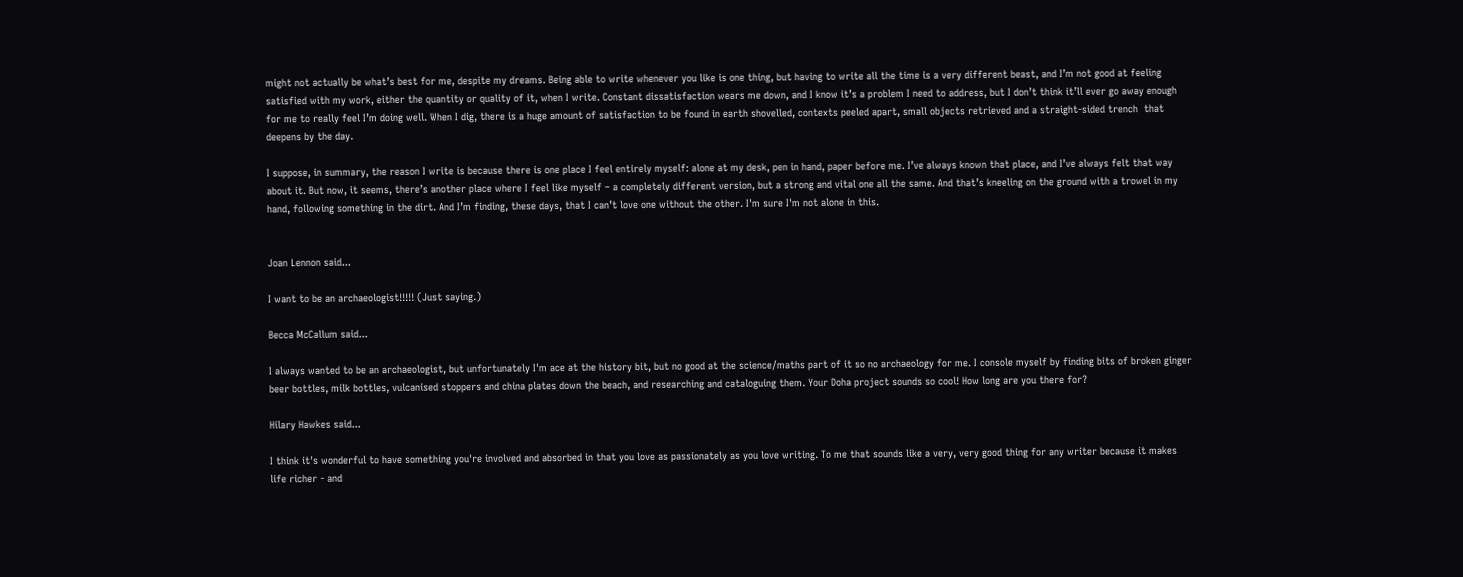might not actually be what’s best for me, despite my dreams. Being able to write whenever you like is one thing, but having to write all the time is a very different beast, and I’m not good at feeling satisfied with my work, either the quantity or quality of it, when I write. Constant dissatisfaction wears me down, and I know it’s a problem I need to address, but I don’t think it’ll ever go away enough for me to really feel I’m doing well. When I dig, there is a huge amount of satisfaction to be found in earth shovelled, contexts peeled apart, small objects retrieved and a straight-sided trench  that deepens by the day.

I suppose, in summary, the reason I write is because there is one place I feel entirely myself: alone at my desk, pen in hand, paper before me. I’ve always known that place, and I’ve always felt that way about it. But now, it seems, there’s another place where I feel like myself – a completely different version, but a strong and vital one all the same. And that’s kneeling on the ground with a trowel in my hand, following something in the dirt. And I’m finding, these days, that I can’t love one without the other. I'm sure I'm not alone in this.


Joan Lennon said...

I want to be an archaeologist!!!!! (Just saying.)

Becca McCallum said...

I always wanted to be an archaeologist, but unfortunately I'm ace at the history bit, but no good at the science/maths part of it so no archaeology for me. I console myself by finding bits of broken ginger beer bottles, milk bottles, vulcanised stoppers and china plates down the beach, and researching and cataloguing them. Your Doha project sounds so cool! How long are you there for?

Hilary Hawkes said...

I think it's wonderful to have something you're involved and absorbed in that you love as passionately as you love writing. To me that sounds like a very, very good thing for any writer because it makes life richer - and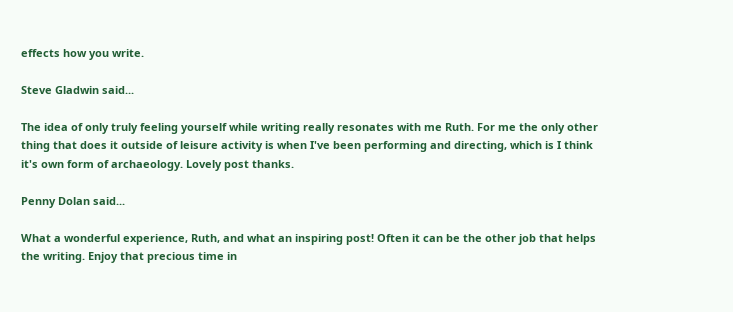effects how you write.

Steve Gladwin said...

The idea of only truly feeling yourself while writing really resonates with me Ruth. For me the only other thing that does it outside of leisure activity is when I've been performing and directing, which is I think it's own form of archaeology. Lovely post thanks.

Penny Dolan said...

What a wonderful experience, Ruth, and what an inspiring post! Often it can be the other job that helps the writing. Enjoy that precious time in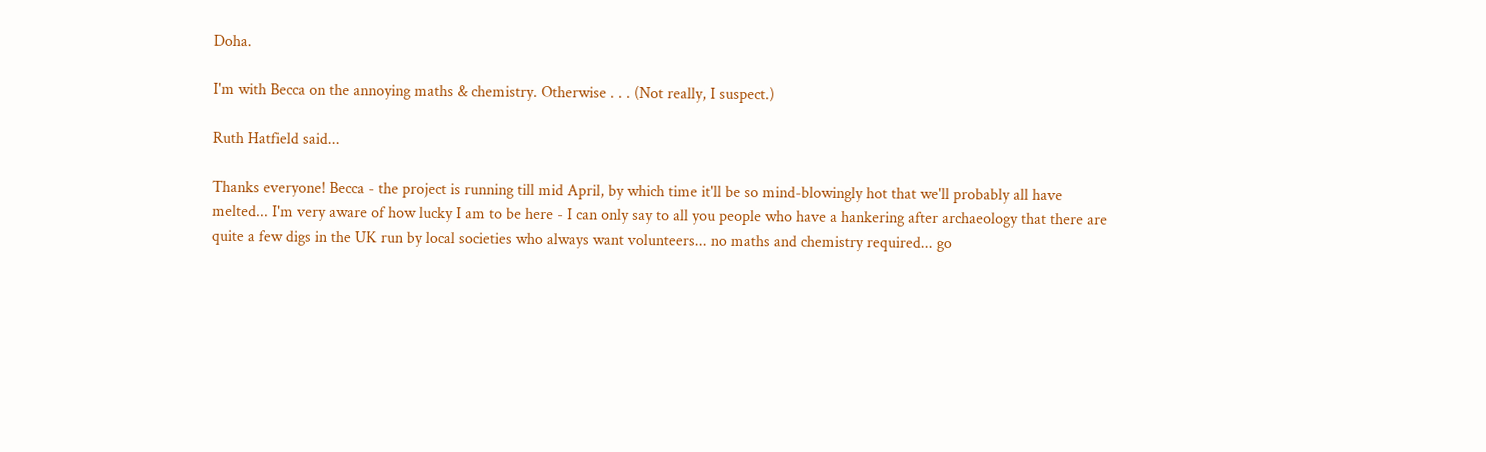Doha.

I'm with Becca on the annoying maths & chemistry. Otherwise . . . (Not really, I suspect.)

Ruth Hatfield said...

Thanks everyone! Becca - the project is running till mid April, by which time it'll be so mind-blowingly hot that we'll probably all have melted... I'm very aware of how lucky I am to be here - I can only say to all you people who have a hankering after archaeology that there are quite a few digs in the UK run by local societies who always want volunteers... no maths and chemistry required... go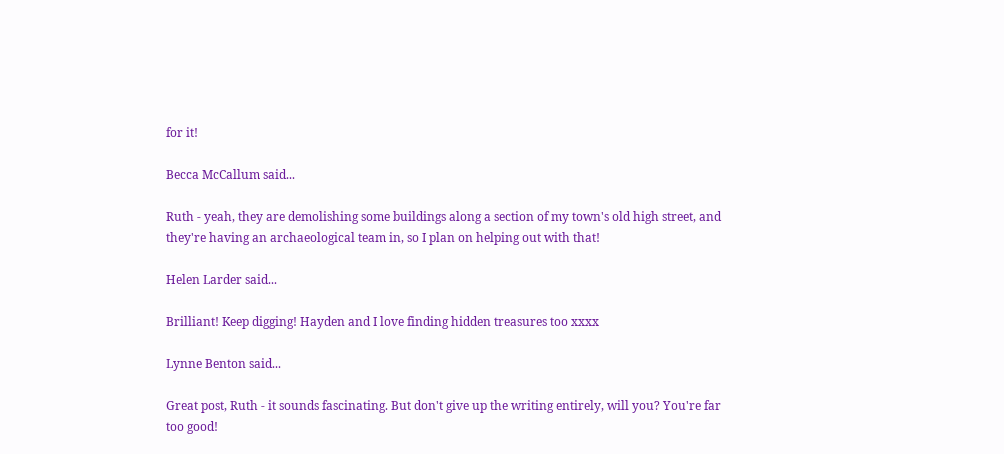for it!

Becca McCallum said...

Ruth - yeah, they are demolishing some buildings along a section of my town's old high street, and they're having an archaeological team in, so I plan on helping out with that!

Helen Larder said...

Brilliant! Keep digging! Hayden and I love finding hidden treasures too xxxx

Lynne Benton said...

Great post, Ruth - it sounds fascinating. But don't give up the writing entirely, will you? You're far too good!